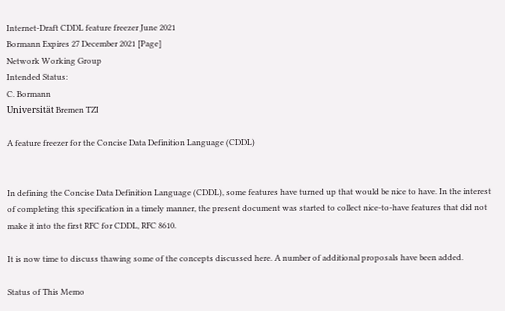Internet-Draft CDDL feature freezer June 2021
Bormann Expires 27 December 2021 [Page]
Network Working Group
Intended Status:
C. Bormann
Universität Bremen TZI

A feature freezer for the Concise Data Definition Language (CDDL)


In defining the Concise Data Definition Language (CDDL), some features have turned up that would be nice to have. In the interest of completing this specification in a timely manner, the present document was started to collect nice-to-have features that did not make it into the first RFC for CDDL, RFC 8610.

It is now time to discuss thawing some of the concepts discussed here. A number of additional proposals have been added.

Status of This Memo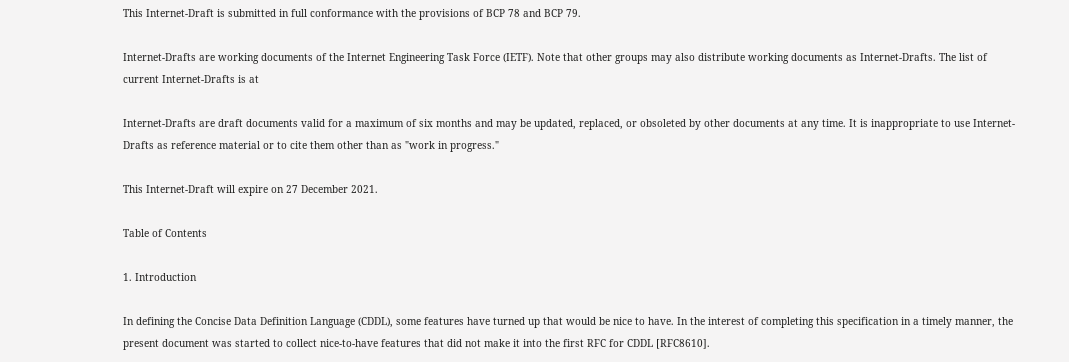This Internet-Draft is submitted in full conformance with the provisions of BCP 78 and BCP 79.

Internet-Drafts are working documents of the Internet Engineering Task Force (IETF). Note that other groups may also distribute working documents as Internet-Drafts. The list of current Internet-Drafts is at

Internet-Drafts are draft documents valid for a maximum of six months and may be updated, replaced, or obsoleted by other documents at any time. It is inappropriate to use Internet-Drafts as reference material or to cite them other than as "work in progress."

This Internet-Draft will expire on 27 December 2021.

Table of Contents

1. Introduction

In defining the Concise Data Definition Language (CDDL), some features have turned up that would be nice to have. In the interest of completing this specification in a timely manner, the present document was started to collect nice-to-have features that did not make it into the first RFC for CDDL [RFC8610].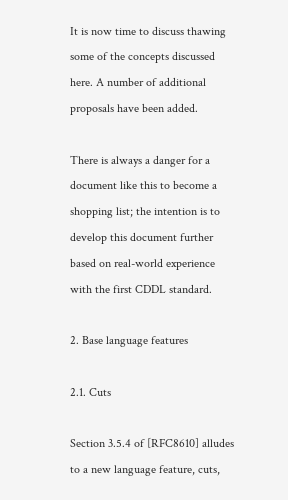It is now time to discuss thawing some of the concepts discussed here. A number of additional proposals have been added.

There is always a danger for a document like this to become a shopping list; the intention is to develop this document further based on real-world experience with the first CDDL standard.

2. Base language features

2.1. Cuts

Section 3.5.4 of [RFC8610] alludes to a new language feature, cuts,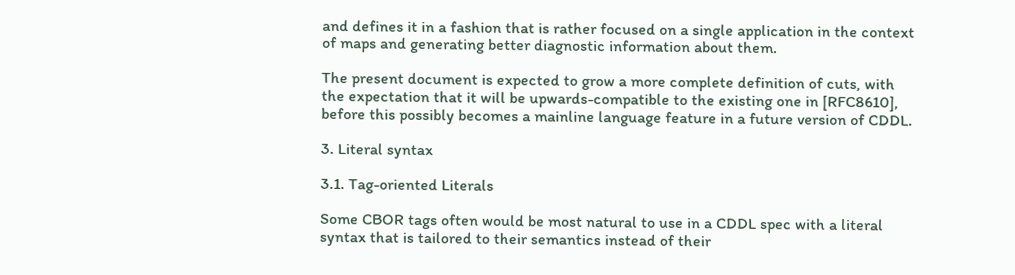and defines it in a fashion that is rather focused on a single application in the context of maps and generating better diagnostic information about them.

The present document is expected to grow a more complete definition of cuts, with the expectation that it will be upwards-compatible to the existing one in [RFC8610], before this possibly becomes a mainline language feature in a future version of CDDL.

3. Literal syntax

3.1. Tag-oriented Literals

Some CBOR tags often would be most natural to use in a CDDL spec with a literal syntax that is tailored to their semantics instead of their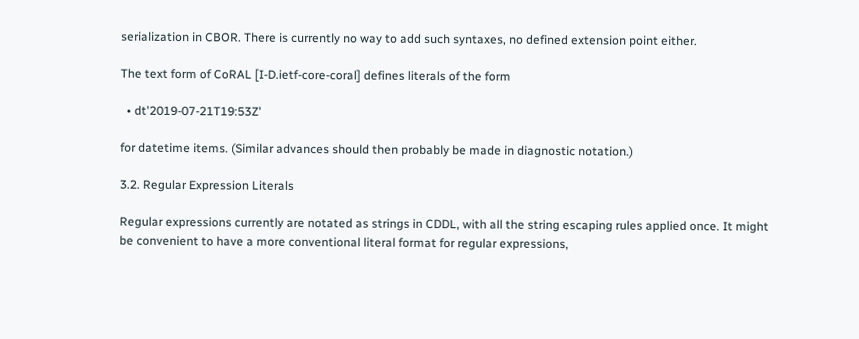serialization in CBOR. There is currently no way to add such syntaxes, no defined extension point either.

The text form of CoRAL [I-D.ietf-core-coral] defines literals of the form

  • dt'2019-07-21T19:53Z'

for datetime items. (Similar advances should then probably be made in diagnostic notation.)

3.2. Regular Expression Literals

Regular expressions currently are notated as strings in CDDL, with all the string escaping rules applied once. It might be convenient to have a more conventional literal format for regular expressions,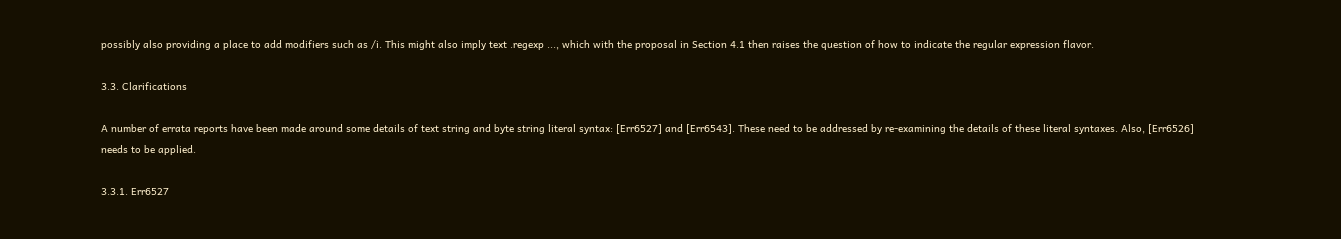possibly also providing a place to add modifiers such as /i. This might also imply text .regexp ..., which with the proposal in Section 4.1 then raises the question of how to indicate the regular expression flavor.

3.3. Clarifications

A number of errata reports have been made around some details of text string and byte string literal syntax: [Err6527] and [Err6543]. These need to be addressed by re-examining the details of these literal syntaxes. Also, [Err6526] needs to be applied.

3.3.1. Err6527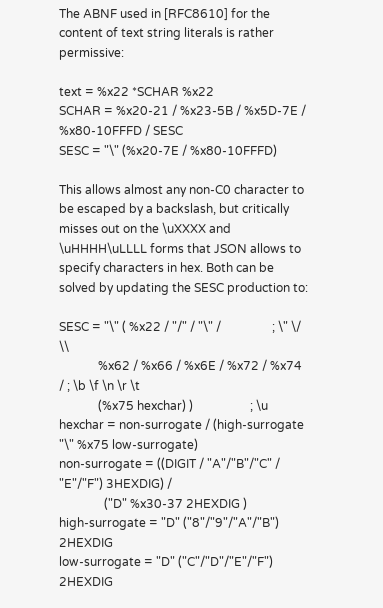The ABNF used in [RFC8610] for the content of text string literals is rather permissive:

text = %x22 *SCHAR %x22
SCHAR = %x20-21 / %x23-5B / %x5D-7E / %x80-10FFFD / SESC
SESC = "\" (%x20-7E / %x80-10FFFD)

This allows almost any non-C0 character to be escaped by a backslash, but critically misses out on the \uXXXX and \uHHHH\uLLLL forms that JSON allows to specify characters in hex. Both can be solved by updating the SESC production to:

SESC = "\" ( %x22 / "/" / "\" /                 ; \" \/ \\
             %x62 / %x66 / %x6E / %x72 / %x74 / ; \b \f \n \r \t
             (%x75 hexchar) )                   ; \u
hexchar = non-surrogate / (high-surrogate "\" %x75 low-surrogate)
non-surrogate = ((DIGIT / "A"/"B"/"C" / "E"/"F") 3HEXDIG) /
               ("D" %x30-37 2HEXDIG )
high-surrogate = "D" ("8"/"9"/"A"/"B") 2HEXDIG
low-surrogate = "D" ("C"/"D"/"E"/"F") 2HEXDIG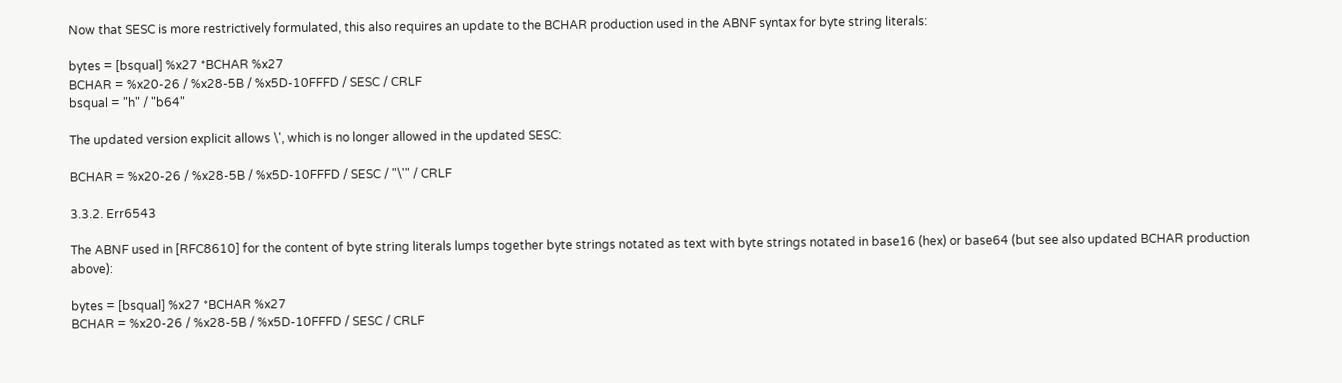Now that SESC is more restrictively formulated, this also requires an update to the BCHAR production used in the ABNF syntax for byte string literals:

bytes = [bsqual] %x27 *BCHAR %x27
BCHAR = %x20-26 / %x28-5B / %x5D-10FFFD / SESC / CRLF
bsqual = "h" / "b64"

The updated version explicit allows \', which is no longer allowed in the updated SESC:

BCHAR = %x20-26 / %x28-5B / %x5D-10FFFD / SESC / "\'" / CRLF

3.3.2. Err6543

The ABNF used in [RFC8610] for the content of byte string literals lumps together byte strings notated as text with byte strings notated in base16 (hex) or base64 (but see also updated BCHAR production above):

bytes = [bsqual] %x27 *BCHAR %x27
BCHAR = %x20-26 / %x28-5B / %x5D-10FFFD / SESC / CRLF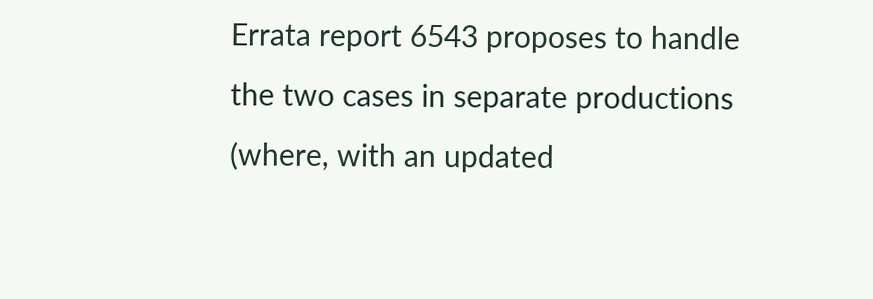Errata report 6543 proposes to handle the two cases in separate productions (where, with an updated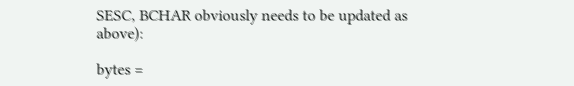SESC, BCHAR obviously needs to be updated as above):

bytes =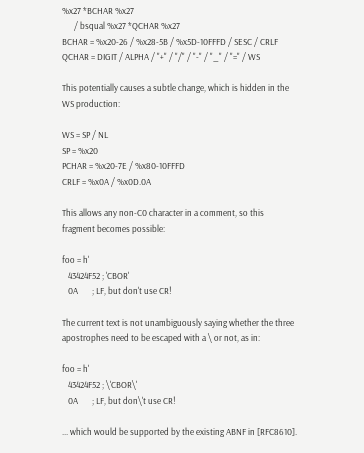%x27 *BCHAR %x27
      / bsqual %x27 *QCHAR %x27
BCHAR = %x20-26 / %x28-5B / %x5D-10FFFD / SESC / CRLF
QCHAR = DIGIT / ALPHA / "+" / "/" / "-" / "_" / "=" / WS

This potentially causes a subtle change, which is hidden in the WS production:

WS = SP / NL
SP = %x20
PCHAR = %x20-7E / %x80-10FFFD
CRLF = %x0A / %x0D.0A

This allows any non-C0 character in a comment, so this fragment becomes possible:

foo = h'
   43424F52 ; 'CBOR'
   0A       ; LF, but don't use CR!

The current text is not unambiguously saying whether the three apostrophes need to be escaped with a \ or not, as in:

foo = h'
   43424F52 ; \'CBOR\'
   0A       ; LF, but don\'t use CR!

... which would be supported by the existing ABNF in [RFC8610].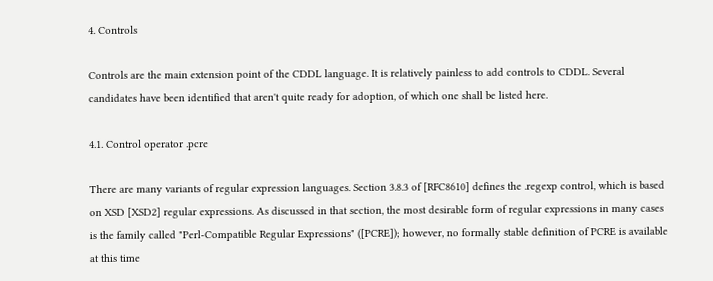4. Controls

Controls are the main extension point of the CDDL language. It is relatively painless to add controls to CDDL. Several candidates have been identified that aren't quite ready for adoption, of which one shall be listed here.

4.1. Control operator .pcre

There are many variants of regular expression languages. Section 3.8.3 of [RFC8610] defines the .regexp control, which is based on XSD [XSD2] regular expressions. As discussed in that section, the most desirable form of regular expressions in many cases is the family called "Perl-Compatible Regular Expressions" ([PCRE]); however, no formally stable definition of PCRE is available at this time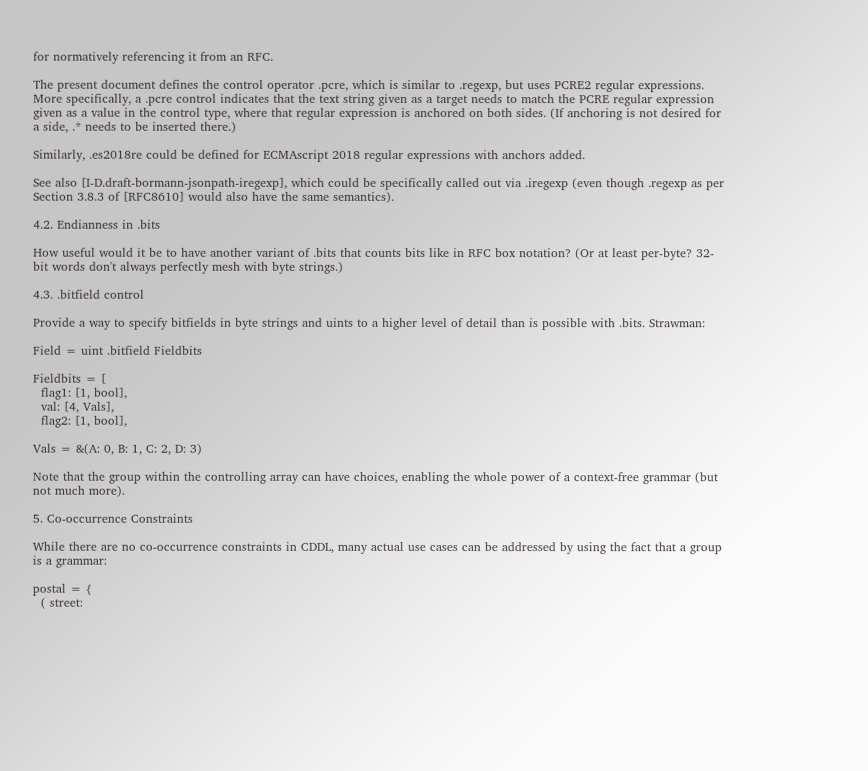for normatively referencing it from an RFC.

The present document defines the control operator .pcre, which is similar to .regexp, but uses PCRE2 regular expressions. More specifically, a .pcre control indicates that the text string given as a target needs to match the PCRE regular expression given as a value in the control type, where that regular expression is anchored on both sides. (If anchoring is not desired for a side, .* needs to be inserted there.)

Similarly, .es2018re could be defined for ECMAscript 2018 regular expressions with anchors added.

See also [I-D.draft-bormann-jsonpath-iregexp], which could be specifically called out via .iregexp (even though .regexp as per Section 3.8.3 of [RFC8610] would also have the same semantics).

4.2. Endianness in .bits

How useful would it be to have another variant of .bits that counts bits like in RFC box notation? (Or at least per-byte? 32-bit words don't always perfectly mesh with byte strings.)

4.3. .bitfield control

Provide a way to specify bitfields in byte strings and uints to a higher level of detail than is possible with .bits. Strawman:

Field = uint .bitfield Fieldbits

Fieldbits = [
  flag1: [1, bool],
  val: [4, Vals],
  flag2: [1, bool],

Vals = &(A: 0, B: 1, C: 2, D: 3)

Note that the group within the controlling array can have choices, enabling the whole power of a context-free grammar (but not much more).

5. Co-occurrence Constraints

While there are no co-occurrence constraints in CDDL, many actual use cases can be addressed by using the fact that a group is a grammar:

postal = {
  ( street: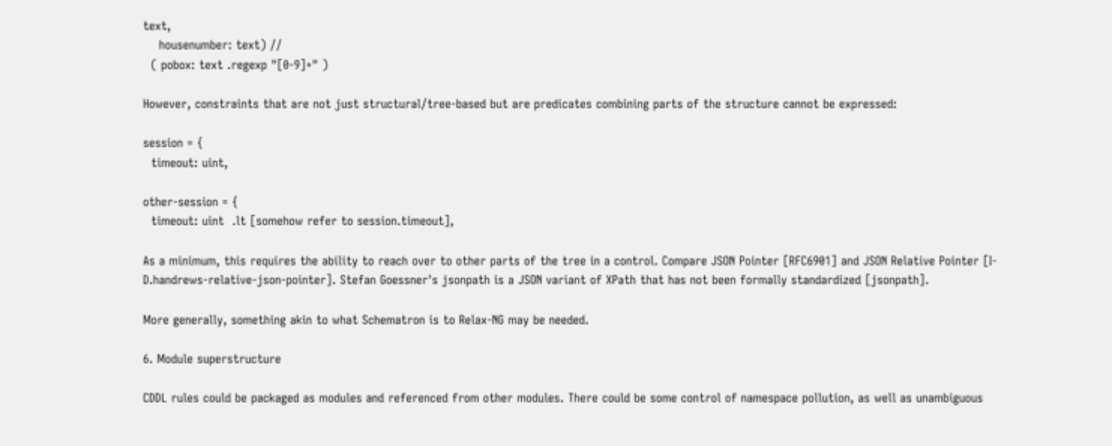text,
    housenumber: text) //
  ( pobox: text .regexp "[0-9]+" )

However, constraints that are not just structural/tree-based but are predicates combining parts of the structure cannot be expressed:

session = {
  timeout: uint,

other-session = {
  timeout: uint  .lt [somehow refer to session.timeout],

As a minimum, this requires the ability to reach over to other parts of the tree in a control. Compare JSON Pointer [RFC6901] and JSON Relative Pointer [I-D.handrews-relative-json-pointer]. Stefan Goessner's jsonpath is a JSON variant of XPath that has not been formally standardized [jsonpath].

More generally, something akin to what Schematron is to Relax-NG may be needed.

6. Module superstructure

CDDL rules could be packaged as modules and referenced from other modules. There could be some control of namespace pollution, as well as unambiguous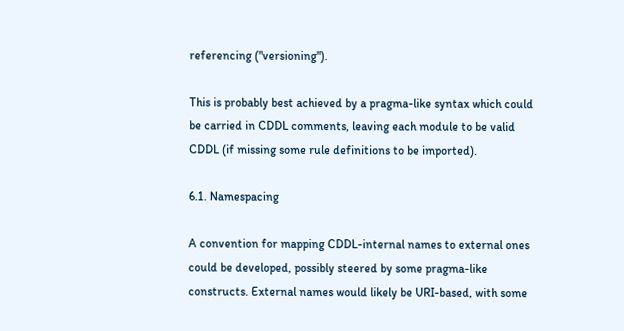referencing ("versioning").

This is probably best achieved by a pragma-like syntax which could be carried in CDDL comments, leaving each module to be valid CDDL (if missing some rule definitions to be imported).

6.1. Namespacing

A convention for mapping CDDL-internal names to external ones could be developed, possibly steered by some pragma-like constructs. External names would likely be URI-based, with some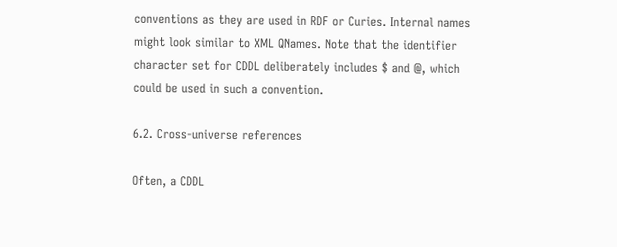conventions as they are used in RDF or Curies. Internal names might look similar to XML QNames. Note that the identifier character set for CDDL deliberately includes $ and @, which could be used in such a convention.

6.2. Cross-universe references

Often, a CDDL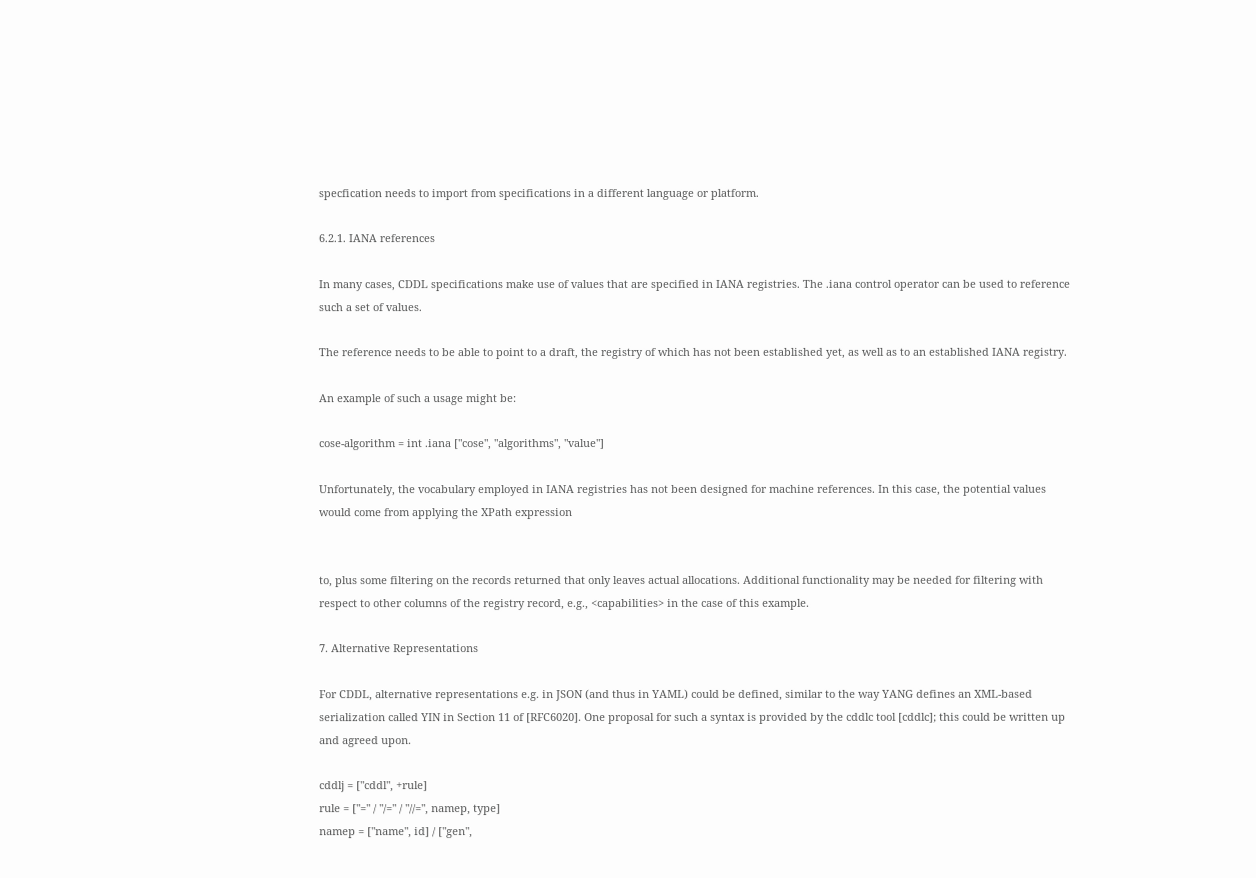specfication needs to import from specifications in a different language or platform.

6.2.1. IANA references

In many cases, CDDL specifications make use of values that are specified in IANA registries. The .iana control operator can be used to reference such a set of values.

The reference needs to be able to point to a draft, the registry of which has not been established yet, as well as to an established IANA registry.

An example of such a usage might be:

cose-algorithm = int .iana ["cose", "algorithms", "value"]

Unfortunately, the vocabulary employed in IANA registries has not been designed for machine references. In this case, the potential values would come from applying the XPath expression


to, plus some filtering on the records returned that only leaves actual allocations. Additional functionality may be needed for filtering with respect to other columns of the registry record, e.g., <capabilities> in the case of this example.

7. Alternative Representations

For CDDL, alternative representations e.g. in JSON (and thus in YAML) could be defined, similar to the way YANG defines an XML-based serialization called YIN in Section 11 of [RFC6020]. One proposal for such a syntax is provided by the cddlc tool [cddlc]; this could be written up and agreed upon.

cddlj = ["cddl", +rule]
rule = ["=" / "/=" / "//=", namep, type]
namep = ["name", id] / ["gen",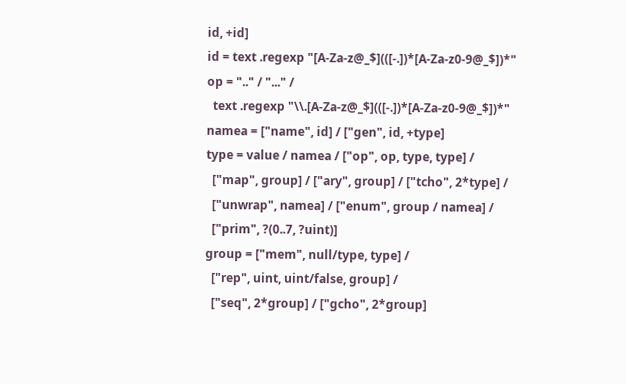id, +id]
id = text .regexp "[A-Za-z@_$](([-.])*[A-Za-z0-9@_$])*"
op = ".." / "..." /
  text .regexp "\\.[A-Za-z@_$](([-.])*[A-Za-z0-9@_$])*"
namea = ["name", id] / ["gen", id, +type]
type = value / namea / ["op", op, type, type] /
  ["map", group] / ["ary", group] / ["tcho", 2*type] /
  ["unwrap", namea] / ["enum", group / namea] /
  ["prim", ?(0..7, ?uint)]
group = ["mem", null/type, type] /
  ["rep", uint, uint/false, group] /
  ["seq", 2*group] / ["gcho", 2*group]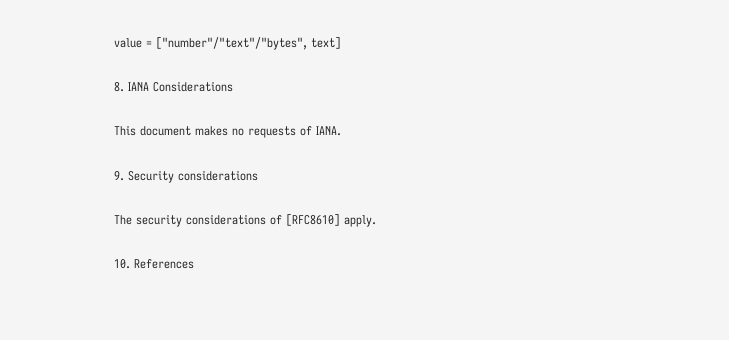value = ["number"/"text"/"bytes", text]

8. IANA Considerations

This document makes no requests of IANA.

9. Security considerations

The security considerations of [RFC8610] apply.

10. References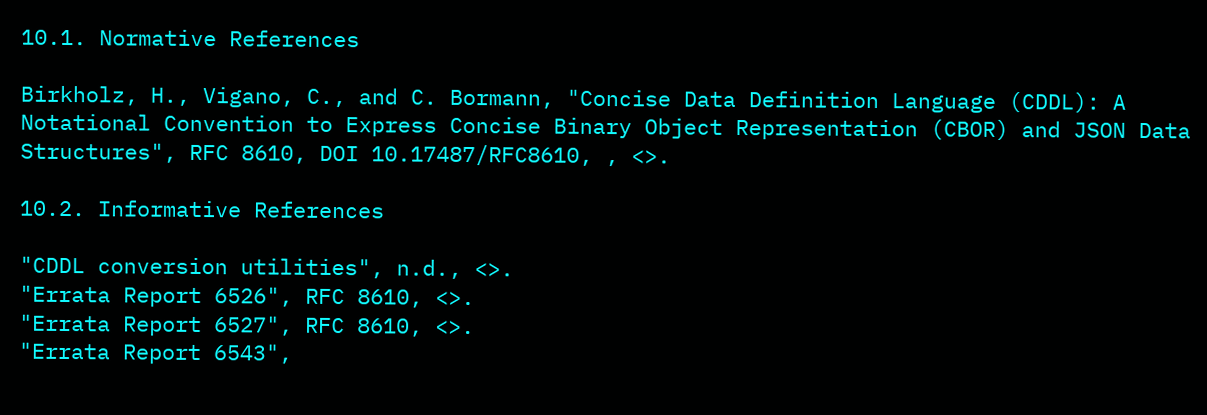10.1. Normative References

Birkholz, H., Vigano, C., and C. Bormann, "Concise Data Definition Language (CDDL): A Notational Convention to Express Concise Binary Object Representation (CBOR) and JSON Data Structures", RFC 8610, DOI 10.17487/RFC8610, , <>.

10.2. Informative References

"CDDL conversion utilities", n.d., <>.
"Errata Report 6526", RFC 8610, <>.
"Errata Report 6527", RFC 8610, <>.
"Errata Report 6543",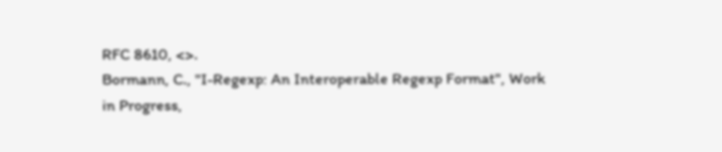RFC 8610, <>.
Bormann, C., "I-Regexp: An Interoperable Regexp Format", Work in Progress,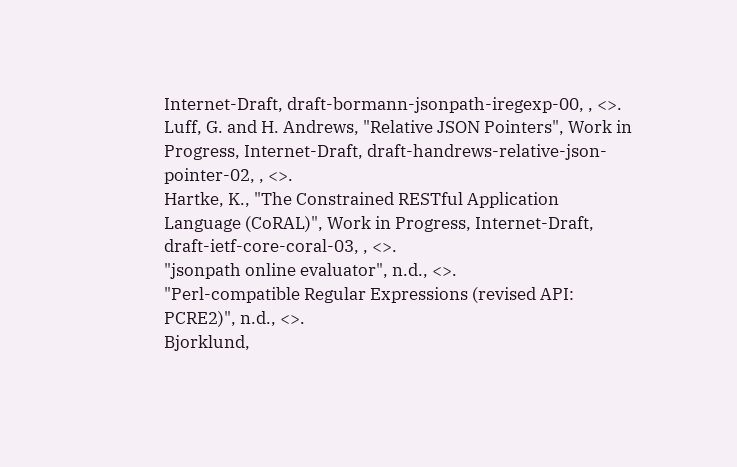Internet-Draft, draft-bormann-jsonpath-iregexp-00, , <>.
Luff, G. and H. Andrews, "Relative JSON Pointers", Work in Progress, Internet-Draft, draft-handrews-relative-json-pointer-02, , <>.
Hartke, K., "The Constrained RESTful Application Language (CoRAL)", Work in Progress, Internet-Draft, draft-ietf-core-coral-03, , <>.
"jsonpath online evaluator", n.d., <>.
"Perl-compatible Regular Expressions (revised API: PCRE2)", n.d., <>.
Bjorklund,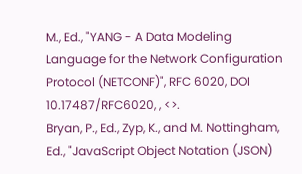M., Ed., "YANG - A Data Modeling Language for the Network Configuration Protocol (NETCONF)", RFC 6020, DOI 10.17487/RFC6020, , <>.
Bryan, P., Ed., Zyp, K., and M. Nottingham, Ed., "JavaScript Object Notation (JSON)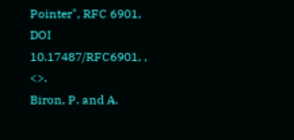Pointer", RFC 6901, DOI 10.17487/RFC6901, , <>.
Biron, P. and A.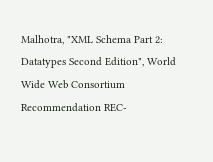Malhotra, "XML Schema Part 2: Datatypes Second Edition", World Wide Web Consortium Recommendation REC-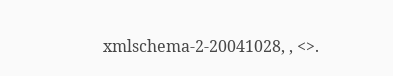xmlschema-2-20041028, , <>.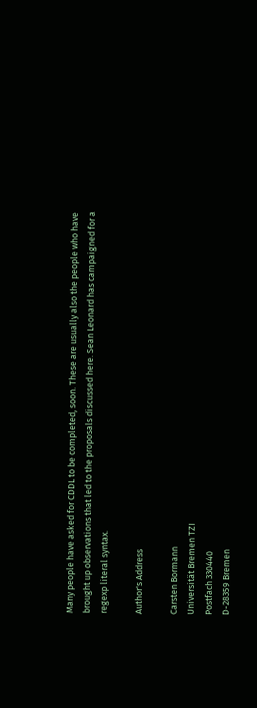Many people have asked for CDDL to be completed, soon. These are usually also the people who have brought up observations that led to the proposals discussed here. Sean Leonard has campaigned for a regexp literal syntax.

Author's Address

Carsten Bormann
Universität Bremen TZI
Postfach 330440
D-28359 Bremen